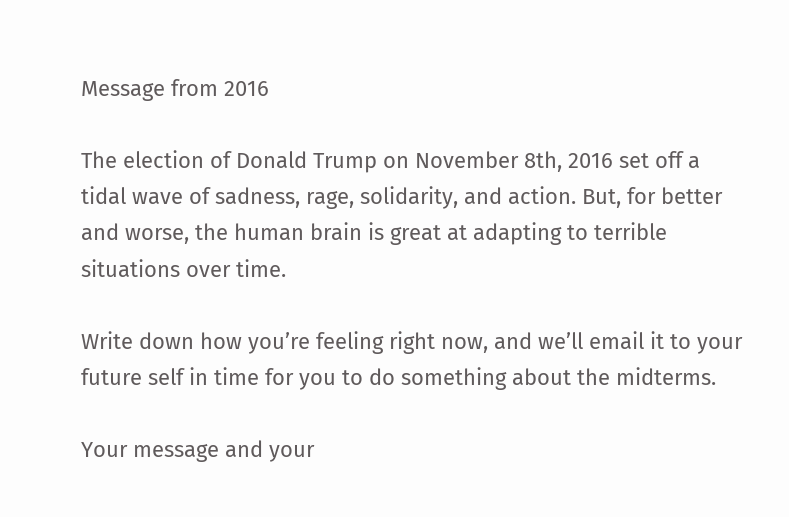Message from 2016

The election of Donald Trump on November 8th, 2016 set off a tidal wave of sadness, rage, solidarity, and action. But, for better and worse, the human brain is great at adapting to terrible situations over time.

Write down how you’re feeling right now, and we’ll email it to your future self in time for you to do something about the midterms.

Your message and your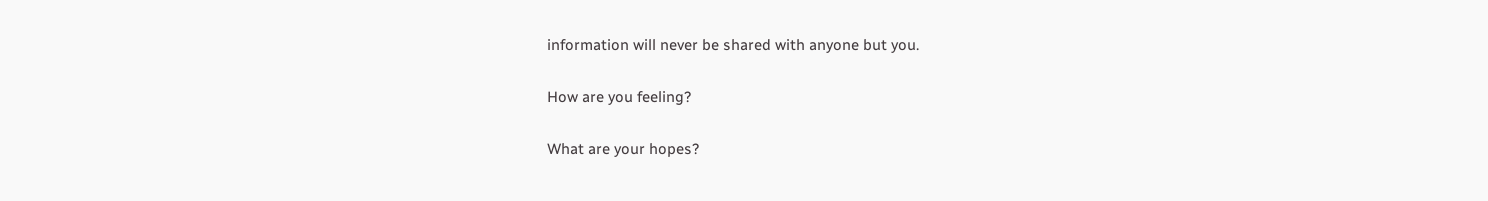information will never be shared with anyone but you.

How are you feeling?

What are your hopes?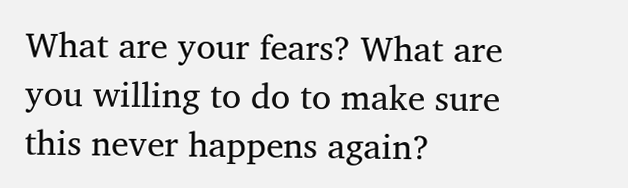What are your fears? What are you willing to do to make sure this never happens again?